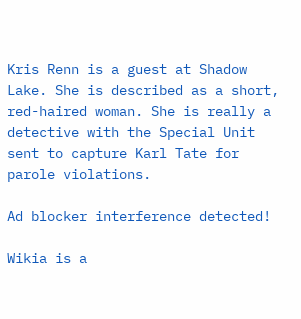Kris Renn is a guest at Shadow Lake. She is described as a short, red-haired woman. She is really a detective with the Special Unit sent to capture Karl Tate for parole violations.

Ad blocker interference detected!

Wikia is a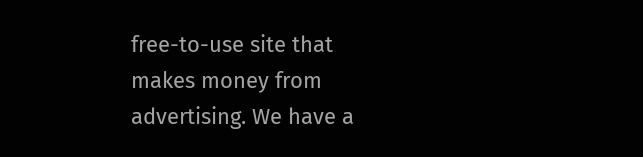free-to-use site that makes money from advertising. We have a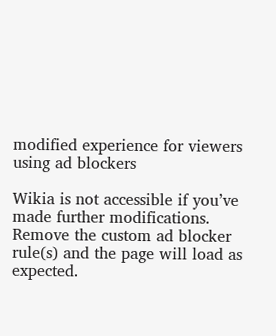modified experience for viewers using ad blockers

Wikia is not accessible if you’ve made further modifications. Remove the custom ad blocker rule(s) and the page will load as expected.